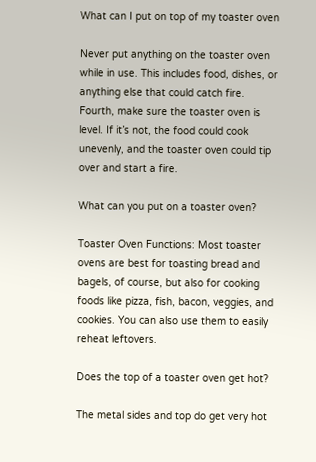What can I put on top of my toaster oven

Never put anything on the toaster oven while in use. This includes food, dishes, or anything else that could catch fire. Fourth, make sure the toaster oven is level. If it’s not, the food could cook unevenly, and the toaster oven could tip over and start a fire.

What can you put on a toaster oven?

Toaster Oven Functions: Most toaster ovens are best for toasting bread and bagels, of course, but also for cooking foods like pizza, fish, bacon, veggies, and cookies. You can also use them to easily reheat leftovers.

Does the top of a toaster oven get hot?

The metal sides and top do get very hot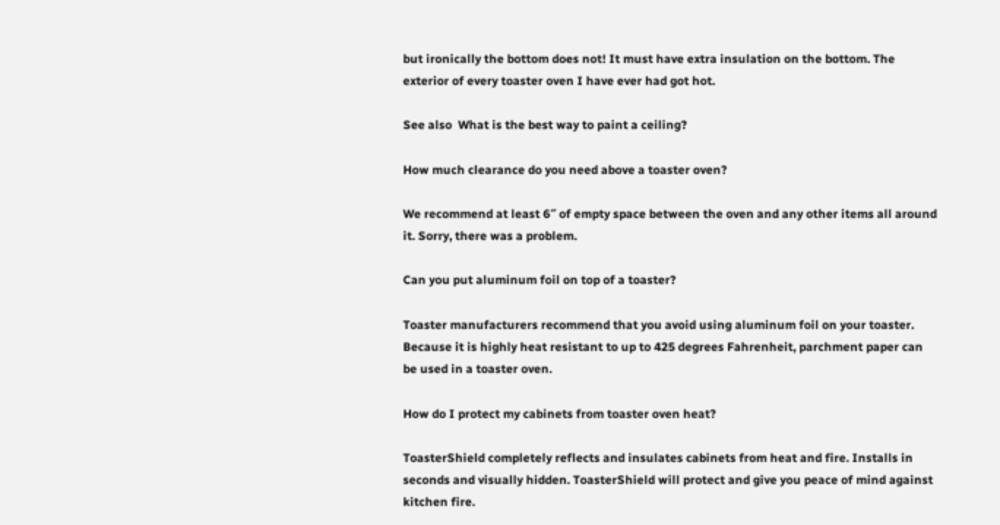but ironically the bottom does not! It must have extra insulation on the bottom. The exterior of every toaster oven I have ever had got hot.

See also  What is the best way to paint a ceiling?

How much clearance do you need above a toaster oven?

We recommend at least 6″ of empty space between the oven and any other items all around it. Sorry, there was a problem.

Can you put aluminum foil on top of a toaster?

Toaster manufacturers recommend that you avoid using aluminum foil on your toaster. Because it is highly heat resistant to up to 425 degrees Fahrenheit, parchment paper can be used in a toaster oven.

How do I protect my cabinets from toaster oven heat?

ToasterShield completely reflects and insulates cabinets from heat and fire. Installs in seconds and visually hidden. ToasterShield will protect and give you peace of mind against kitchen fire.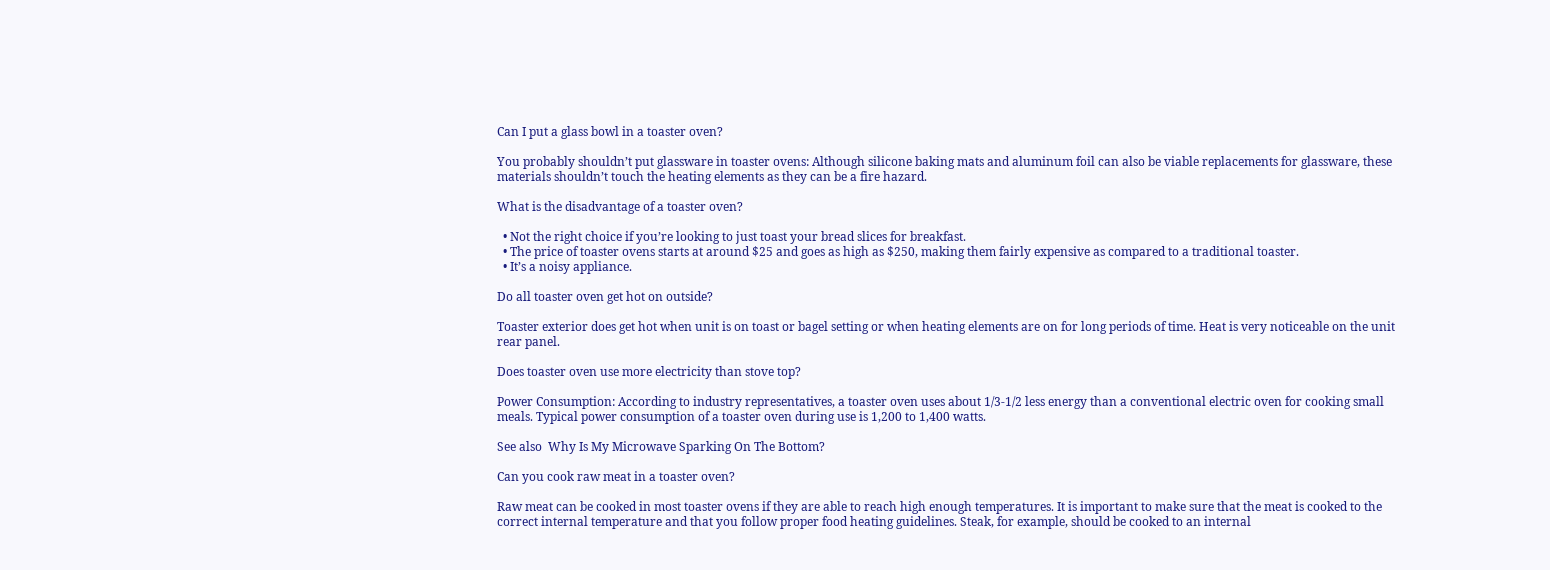Can I put a glass bowl in a toaster oven?

You probably shouldn’t put glassware in toaster ovens: Although silicone baking mats and aluminum foil can also be viable replacements for glassware, these materials shouldn’t touch the heating elements as they can be a fire hazard.

What is the disadvantage of a toaster oven?

  • Not the right choice if you’re looking to just toast your bread slices for breakfast.
  • The price of toaster ovens starts at around $25 and goes as high as $250, making them fairly expensive as compared to a traditional toaster.
  • It’s a noisy appliance.

Do all toaster oven get hot on outside?

Toaster exterior does get hot when unit is on toast or bagel setting or when heating elements are on for long periods of time. Heat is very noticeable on the unit rear panel.

Does toaster oven use more electricity than stove top?

Power Consumption: According to industry representatives, a toaster oven uses about 1/3-1/2 less energy than a conventional electric oven for cooking small meals. Typical power consumption of a toaster oven during use is 1,200 to 1,400 watts.

See also  Why Is My Microwave Sparking On The Bottom?

Can you cook raw meat in a toaster oven?

Raw meat can be cooked in most toaster ovens if they are able to reach high enough temperatures. It is important to make sure that the meat is cooked to the correct internal temperature and that you follow proper food heating guidelines. Steak, for example, should be cooked to an internal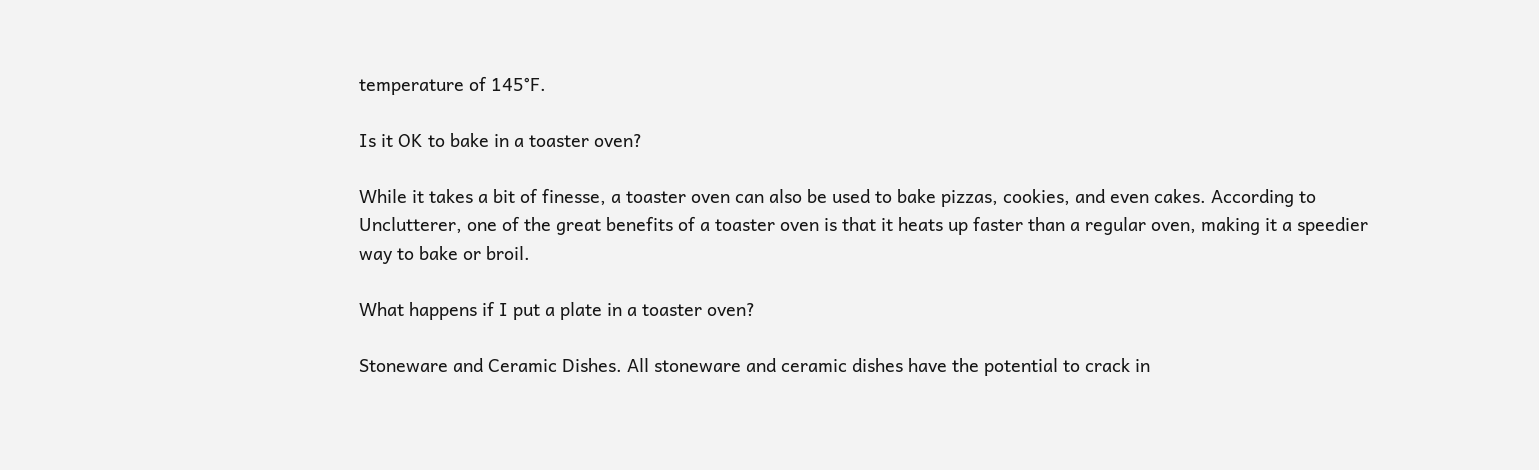temperature of 145°F.

Is it OK to bake in a toaster oven?

While it takes a bit of finesse, a toaster oven can also be used to bake pizzas, cookies, and even cakes. According to Unclutterer, one of the great benefits of a toaster oven is that it heats up faster than a regular oven, making it a speedier way to bake or broil.

What happens if I put a plate in a toaster oven?

Stoneware and Ceramic Dishes. All stoneware and ceramic dishes have the potential to crack in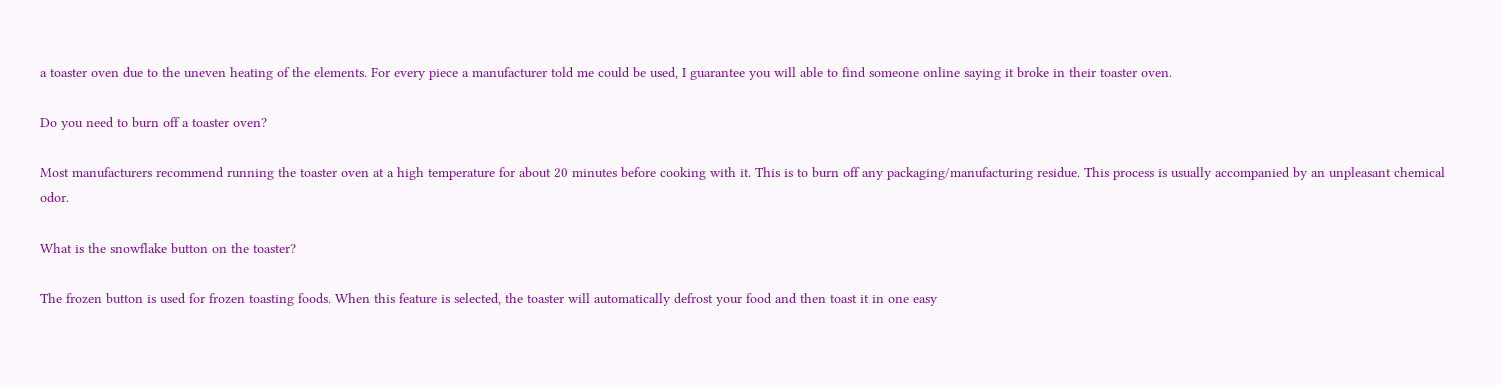a toaster oven due to the uneven heating of the elements. For every piece a manufacturer told me could be used, I guarantee you will able to find someone online saying it broke in their toaster oven.

Do you need to burn off a toaster oven?

Most manufacturers recommend running the toaster oven at a high temperature for about 20 minutes before cooking with it. This is to burn off any packaging/manufacturing residue. This process is usually accompanied by an unpleasant chemical odor.

What is the snowflake button on the toaster?

The frozen button is used for frozen toasting foods. When this feature is selected, the toaster will automatically defrost your food and then toast it in one easy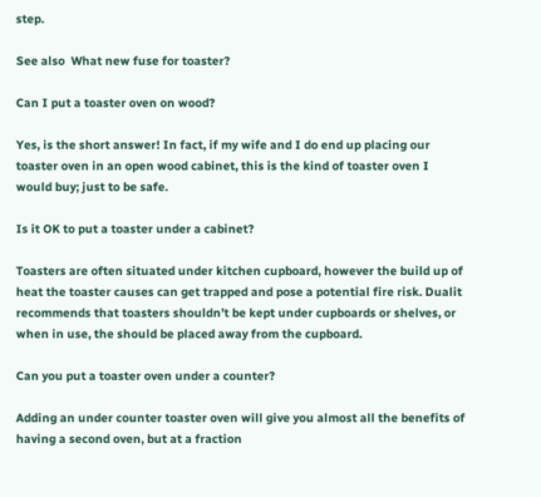step.

See also  What new fuse for toaster?

Can I put a toaster oven on wood?

Yes, is the short answer! In fact, if my wife and I do end up placing our toaster oven in an open wood cabinet, this is the kind of toaster oven I would buy; just to be safe.

Is it OK to put a toaster under a cabinet?

Toasters are often situated under kitchen cupboard, however the build up of heat the toaster causes can get trapped and pose a potential fire risk. Dualit recommends that toasters shouldn’t be kept under cupboards or shelves, or when in use, the should be placed away from the cupboard.

Can you put a toaster oven under a counter?

Adding an under counter toaster oven will give you almost all the benefits of having a second oven, but at a fraction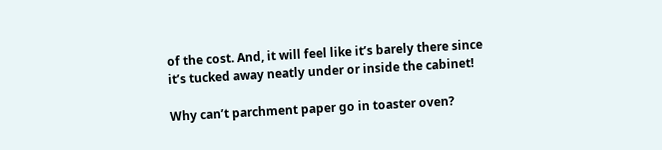of the cost. And, it will feel like it’s barely there since it’s tucked away neatly under or inside the cabinet!

Why can’t parchment paper go in toaster oven?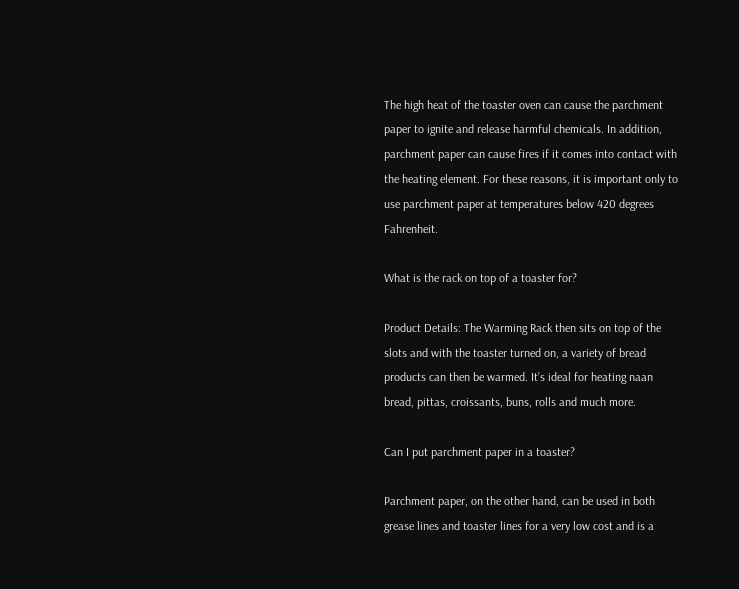The high heat of the toaster oven can cause the parchment paper to ignite and release harmful chemicals. In addition, parchment paper can cause fires if it comes into contact with the heating element. For these reasons, it is important only to use parchment paper at temperatures below 420 degrees Fahrenheit.

What is the rack on top of a toaster for?

Product Details: The Warming Rack then sits on top of the slots and with the toaster turned on, a variety of bread products can then be warmed. It’s ideal for heating naan bread, pittas, croissants, buns, rolls and much more.

Can I put parchment paper in a toaster?

Parchment paper, on the other hand, can be used in both grease lines and toaster lines for a very low cost and is a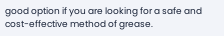good option if you are looking for a safe and cost-effective method of grease.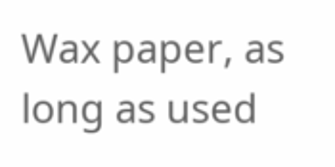Wax paper, as long as used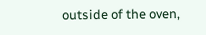outside of the oven,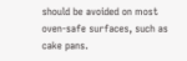should be avoided on most oven-safe surfaces, such as cake pans.